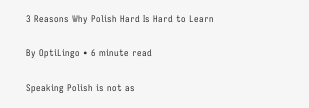3 Reasons Why Polish Hard Is Hard to Learn

By OptiLingo • 6 minute read

Speaking Polish is not as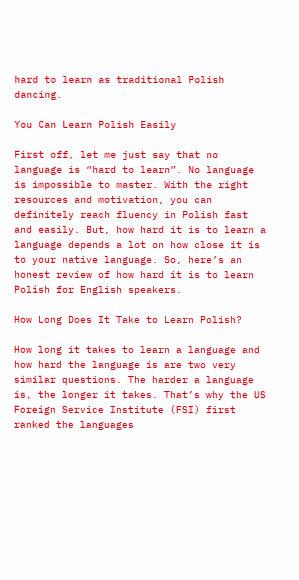hard to learn as traditional Polish dancing.

You Can Learn Polish Easily

First off, let me just say that no language is “hard to learn”. No language is impossible to master. With the right resources and motivation, you can definitely reach fluency in Polish fast and easily. But, how hard it is to learn a language depends a lot on how close it is to your native language. So, here’s an honest review of how hard it is to learn Polish for English speakers.

How Long Does It Take to Learn Polish?

How long it takes to learn a language and how hard the language is are two very similar questions. The harder a language is, the longer it takes. That’s why the US Foreign Service Institute (FSI) first ranked the languages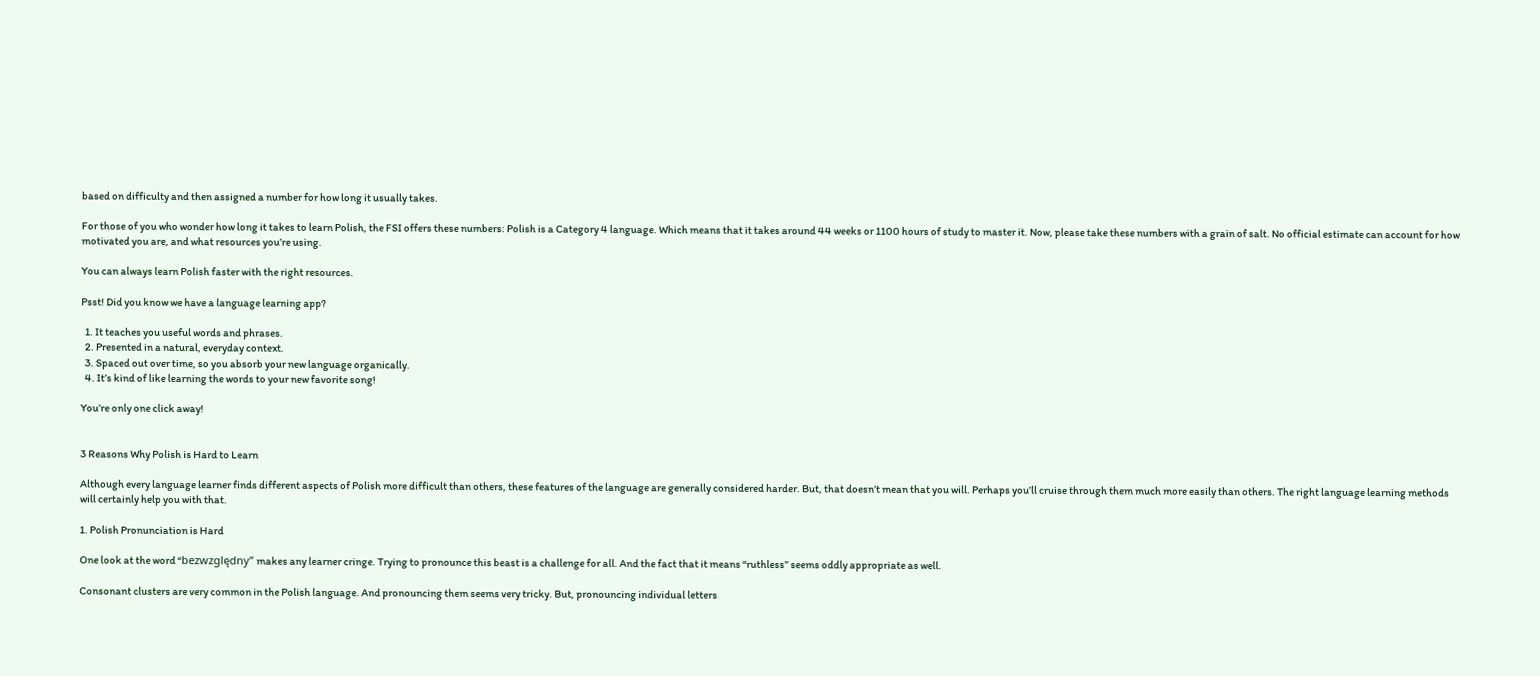based on difficulty and then assigned a number for how long it usually takes.

For those of you who wonder how long it takes to learn Polish, the FSI offers these numbers: Polish is a Category 4 language. Which means that it takes around 44 weeks or 1100 hours of study to master it. Now, please take these numbers with a grain of salt. No official estimate can account for how motivated you are, and what resources you’re using.

You can always learn Polish faster with the right resources.

Psst! Did you know we have a language learning app?

  1. It teaches you useful words and phrases.
  2. Presented in a natural, everyday context.
  3. Spaced out over time, so you absorb your new language organically.
  4. It’s kind of like learning the words to your new favorite song!

You’re only one click away!


3 Reasons Why Polish is Hard to Learn

Although every language learner finds different aspects of Polish more difficult than others, these features of the language are generally considered harder. But, that doesn’t mean that you will. Perhaps you’ll cruise through them much more easily than others. The right language learning methods will certainly help you with that.

1. Polish Pronunciation is Hard

One look at the word “bezwzględny” makes any learner cringe. Trying to pronounce this beast is a challenge for all. And the fact that it means “ruthless” seems oddly appropriate as well.

Consonant clusters are very common in the Polish language. And pronouncing them seems very tricky. But, pronouncing individual letters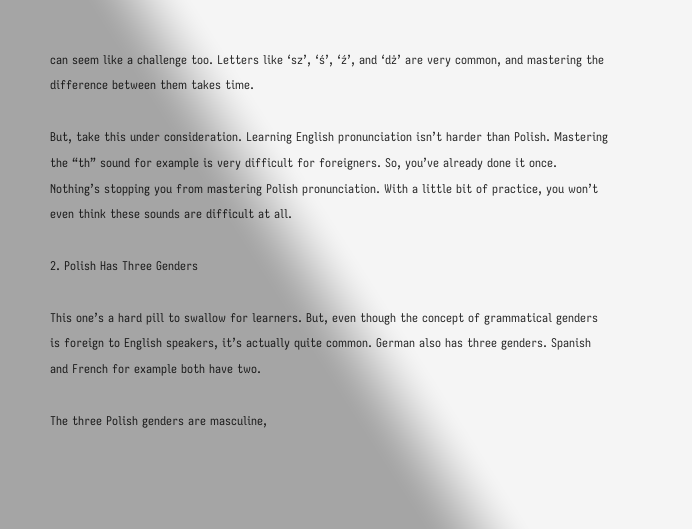can seem like a challenge too. Letters like ‘sz’, ‘ś’, ‘ź’, and ‘dż’ are very common, and mastering the difference between them takes time.

But, take this under consideration. Learning English pronunciation isn’t harder than Polish. Mastering the “th” sound for example is very difficult for foreigners. So, you’ve already done it once. Nothing’s stopping you from mastering Polish pronunciation. With a little bit of practice, you won’t even think these sounds are difficult at all.

2. Polish Has Three Genders

This one’s a hard pill to swallow for learners. But, even though the concept of grammatical genders is foreign to English speakers, it’s actually quite common. German also has three genders. Spanish and French for example both have two.

The three Polish genders are masculine,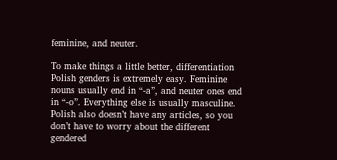feminine, and neuter.

To make things a little better, differentiation Polish genders is extremely easy. Feminine nouns usually end in “-a”, and neuter ones end in “-o”. Everything else is usually masculine. Polish also doesn’t have any articles, so you don’t have to worry about the different gendered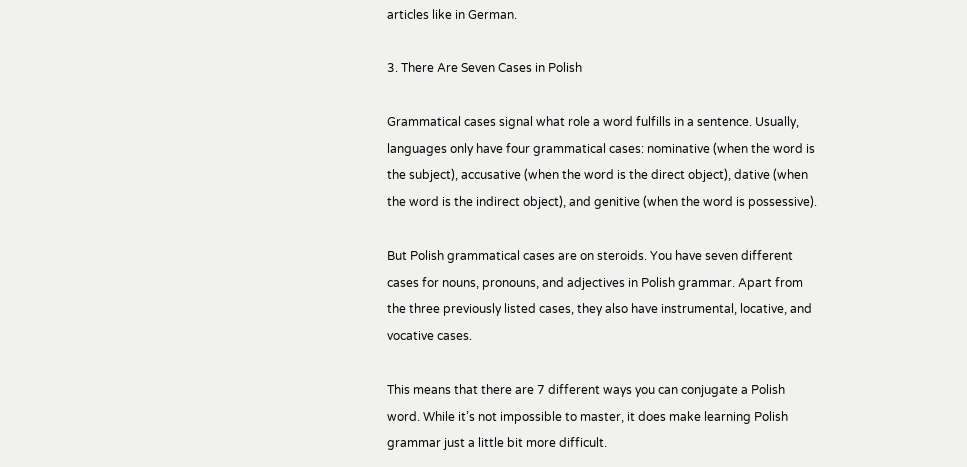articles like in German.

3. There Are Seven Cases in Polish

Grammatical cases signal what role a word fulfills in a sentence. Usually, languages only have four grammatical cases: nominative (when the word is the subject), accusative (when the word is the direct object), dative (when the word is the indirect object), and genitive (when the word is possessive).

But Polish grammatical cases are on steroids. You have seven different cases for nouns, pronouns, and adjectives in Polish grammar. Apart from the three previously listed cases, they also have instrumental, locative, and vocative cases.

This means that there are 7 different ways you can conjugate a Polish word. While it’s not impossible to master, it does make learning Polish grammar just a little bit more difficult.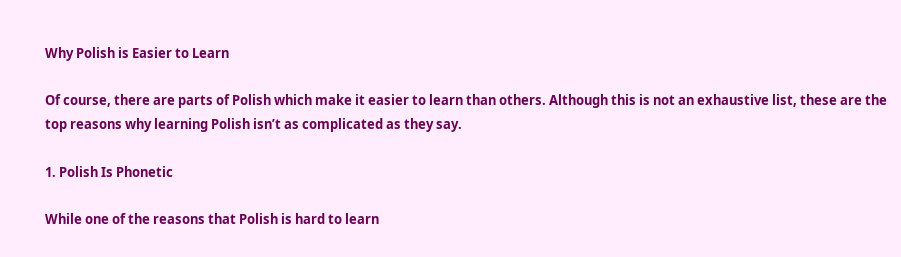Why Polish is Easier to Learn

Of course, there are parts of Polish which make it easier to learn than others. Although this is not an exhaustive list, these are the top reasons why learning Polish isn’t as complicated as they say.

1. Polish Is Phonetic

While one of the reasons that Polish is hard to learn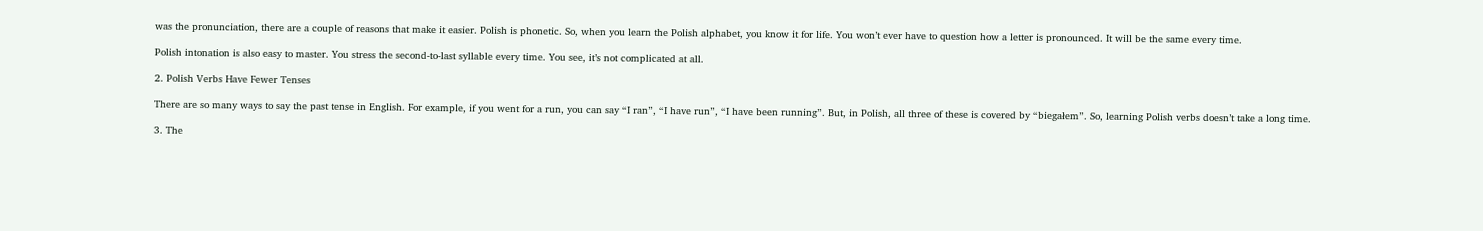was the pronunciation, there are a couple of reasons that make it easier. Polish is phonetic. So, when you learn the Polish alphabet, you know it for life. You won’t ever have to question how a letter is pronounced. It will be the same every time.

Polish intonation is also easy to master. You stress the second-to-last syllable every time. You see, it’s not complicated at all.

2. Polish Verbs Have Fewer Tenses

There are so many ways to say the past tense in English. For example, if you went for a run, you can say “I ran”, “I have run”, “I have been running”. But, in Polish, all three of these is covered by “biegałem”. So, learning Polish verbs doesn’t take a long time.

3. The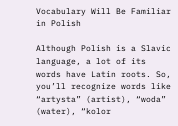Vocabulary Will Be Familiar in Polish

Although Polish is a Slavic language, a lot of its words have Latin roots. So, you’ll recognize words like “artysta” (artist), “woda” (water), “kolor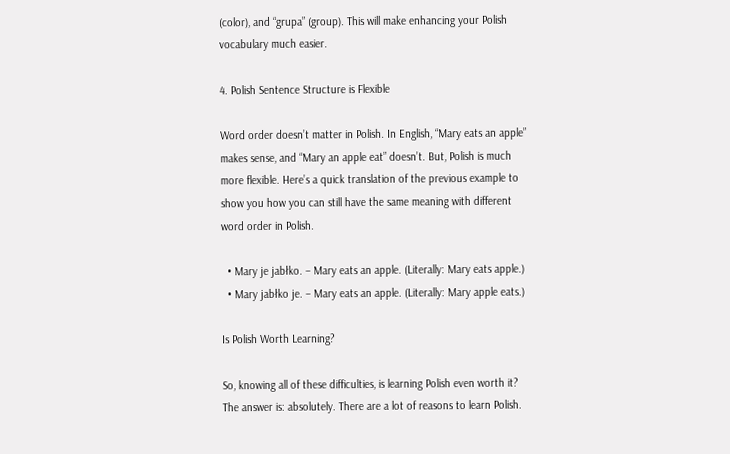(color), and “grupa” (group). This will make enhancing your Polish vocabulary much easier.

4. Polish Sentence Structure is Flexible

Word order doesn’t matter in Polish. In English, “Mary eats an apple” makes sense, and “Mary an apple eat” doesn’t. But, Polish is much more flexible. Here’s a quick translation of the previous example to show you how you can still have the same meaning with different word order in Polish.

  • Mary je jabłko. – Mary eats an apple. (Literally: Mary eats apple.)
  • Mary jabłko je. – Mary eats an apple. (Literally: Mary apple eats.)

Is Polish Worth Learning?

So, knowing all of these difficulties, is learning Polish even worth it? The answer is: absolutely. There are a lot of reasons to learn Polish.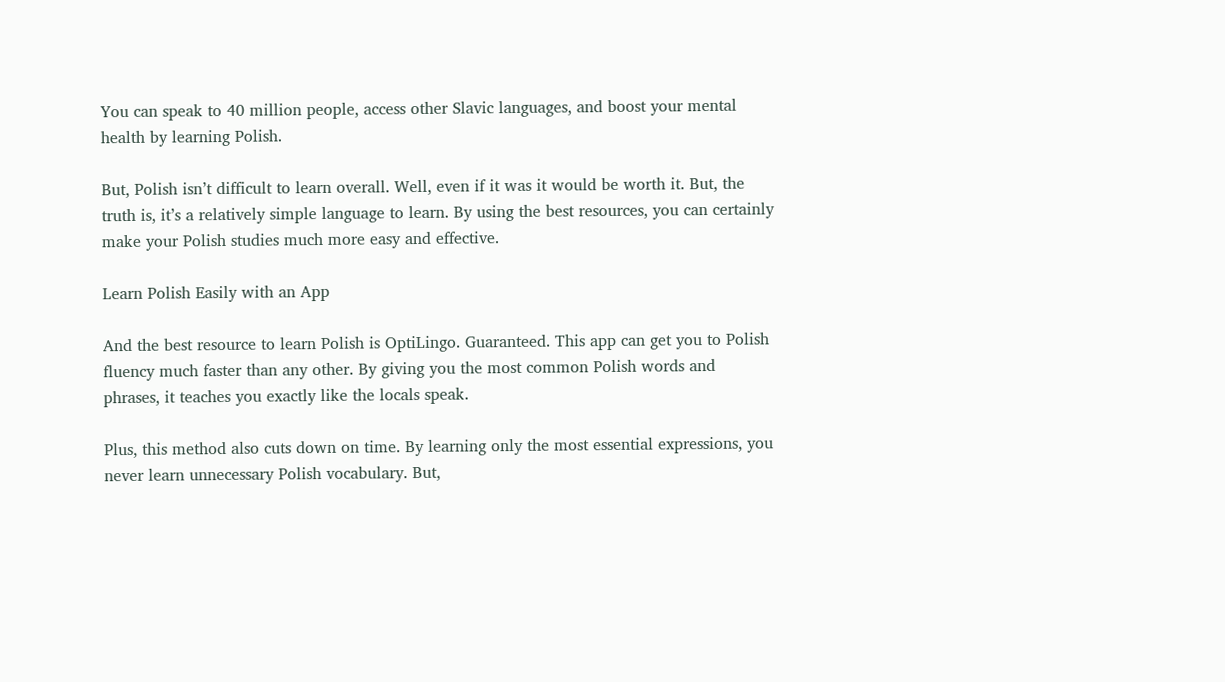You can speak to 40 million people, access other Slavic languages, and boost your mental health by learning Polish.

But, Polish isn’t difficult to learn overall. Well, even if it was it would be worth it. But, the truth is, it’s a relatively simple language to learn. By using the best resources, you can certainly make your Polish studies much more easy and effective.

Learn Polish Easily with an App

And the best resource to learn Polish is OptiLingo. Guaranteed. This app can get you to Polish fluency much faster than any other. By giving you the most common Polish words and phrases, it teaches you exactly like the locals speak.

Plus, this method also cuts down on time. By learning only the most essential expressions, you never learn unnecessary Polish vocabulary. But,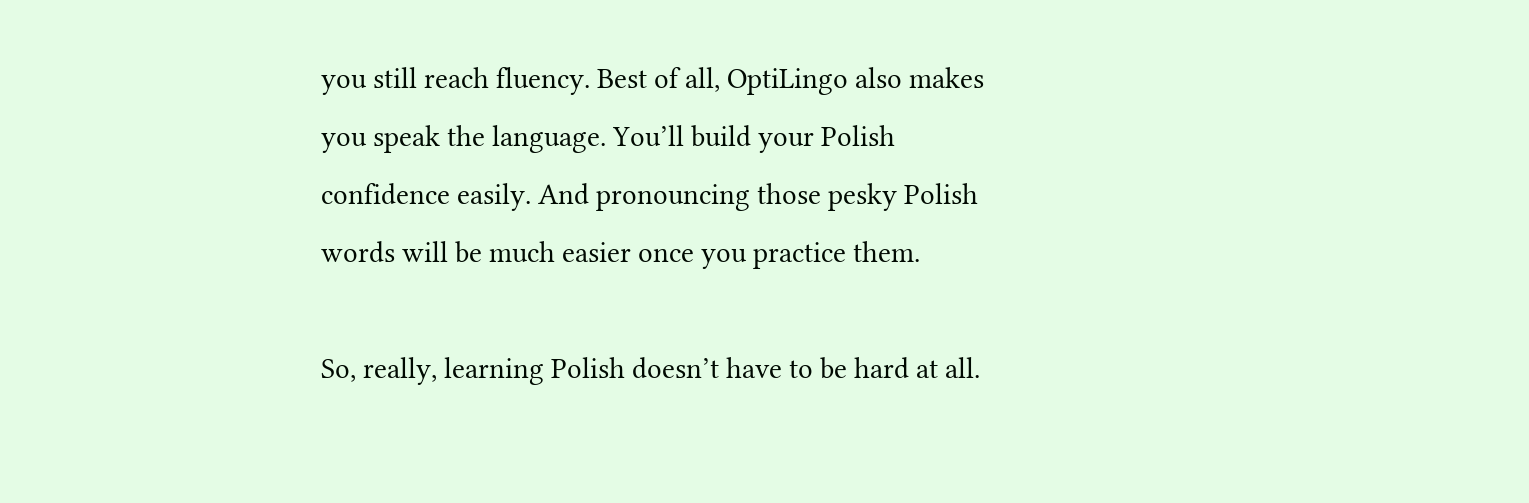you still reach fluency. Best of all, OptiLingo also makes you speak the language. You’ll build your Polish confidence easily. And pronouncing those pesky Polish words will be much easier once you practice them.

So, really, learning Polish doesn’t have to be hard at all.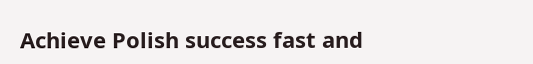Achieve Polish success fast and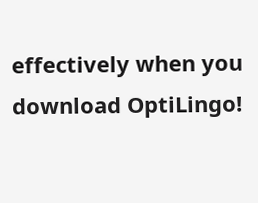effectively when you download OptiLingo!